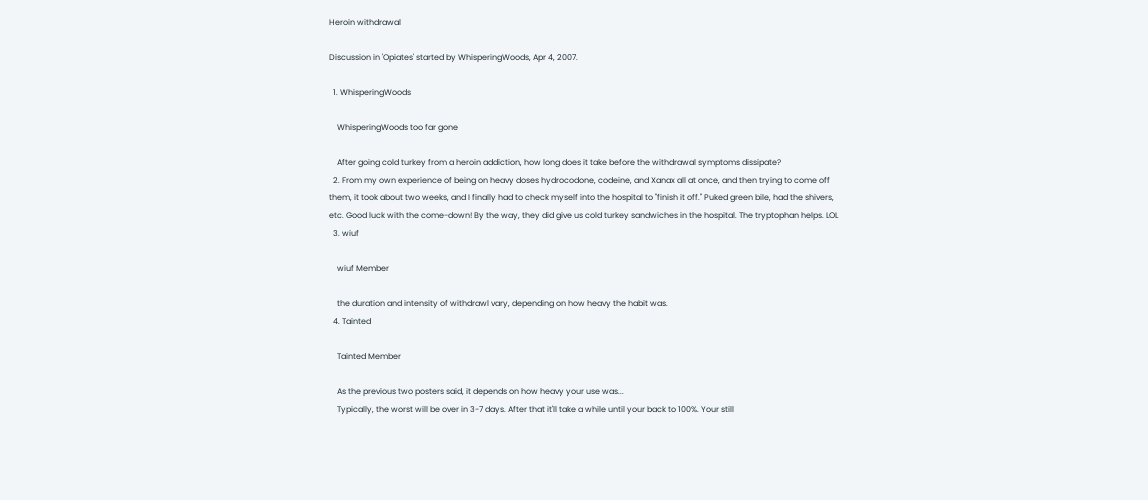Heroin withdrawal

Discussion in 'Opiates' started by WhisperingWoods, Apr 4, 2007.

  1. WhisperingWoods

    WhisperingWoods too far gone

    After going cold turkey from a heroin addiction, how long does it take before the withdrawal symptoms dissipate?
  2. From my own experience of being on heavy doses hydrocodone, codeine, and Xanax all at once, and then trying to come off them, it took about two weeks, and I finally had to check myself into the hospital to "finish it off." Puked green bile, had the shivers, etc. Good luck with the come-down! By the way, they did give us cold turkey sandwiches in the hospital. The tryptophan helps. LOL
  3. wiuf

    wiuf Member

    the duration and intensity of withdrawl vary, depending on how heavy the habit was.
  4. Tainted

    Tainted Member

    As the previous two posters said, it depends on how heavy your use was...
    Typically, the worst will be over in 3-7 days. After that it'll take a while until your back to 100%. Your still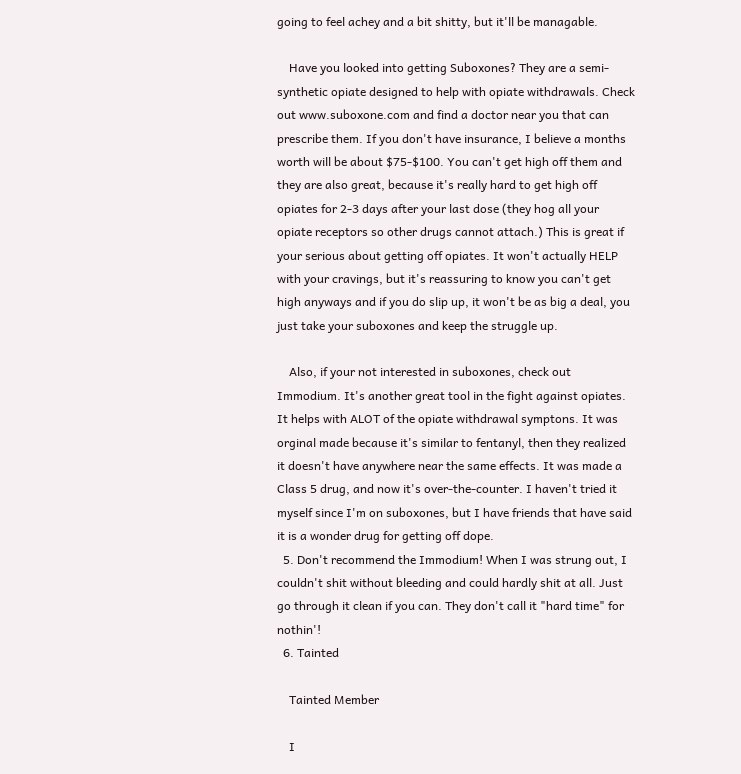going to feel achey and a bit shitty, but it'll be managable.

    Have you looked into getting Suboxones? They are a semi-synthetic opiate designed to help with opiate withdrawals. Check out www.suboxone.com and find a doctor near you that can prescribe them. If you don't have insurance, I believe a months worth will be about $75-$100. You can't get high off them and they are also great, because it's really hard to get high off opiates for 2-3 days after your last dose (they hog all your opiate receptors so other drugs cannot attach.) This is great if your serious about getting off opiates. It won't actually HELP with your cravings, but it's reassuring to know you can't get high anyways and if you do slip up, it won't be as big a deal, you just take your suboxones and keep the struggle up.

    Also, if your not interested in suboxones, check out Immodium. It's another great tool in the fight against opiates. It helps with ALOT of the opiate withdrawal symptons. It was orginal made because it's similar to fentanyl, then they realized it doesn't have anywhere near the same effects. It was made a Class 5 drug, and now it's over-the-counter. I haven't tried it myself since I'm on suboxones, but I have friends that have said it is a wonder drug for getting off dope.
  5. Don't recommend the Immodium! When I was strung out, I couldn't shit without bleeding and could hardly shit at all. Just go through it clean if you can. They don't call it "hard time" for nothin'!
  6. Tainted

    Tainted Member

    I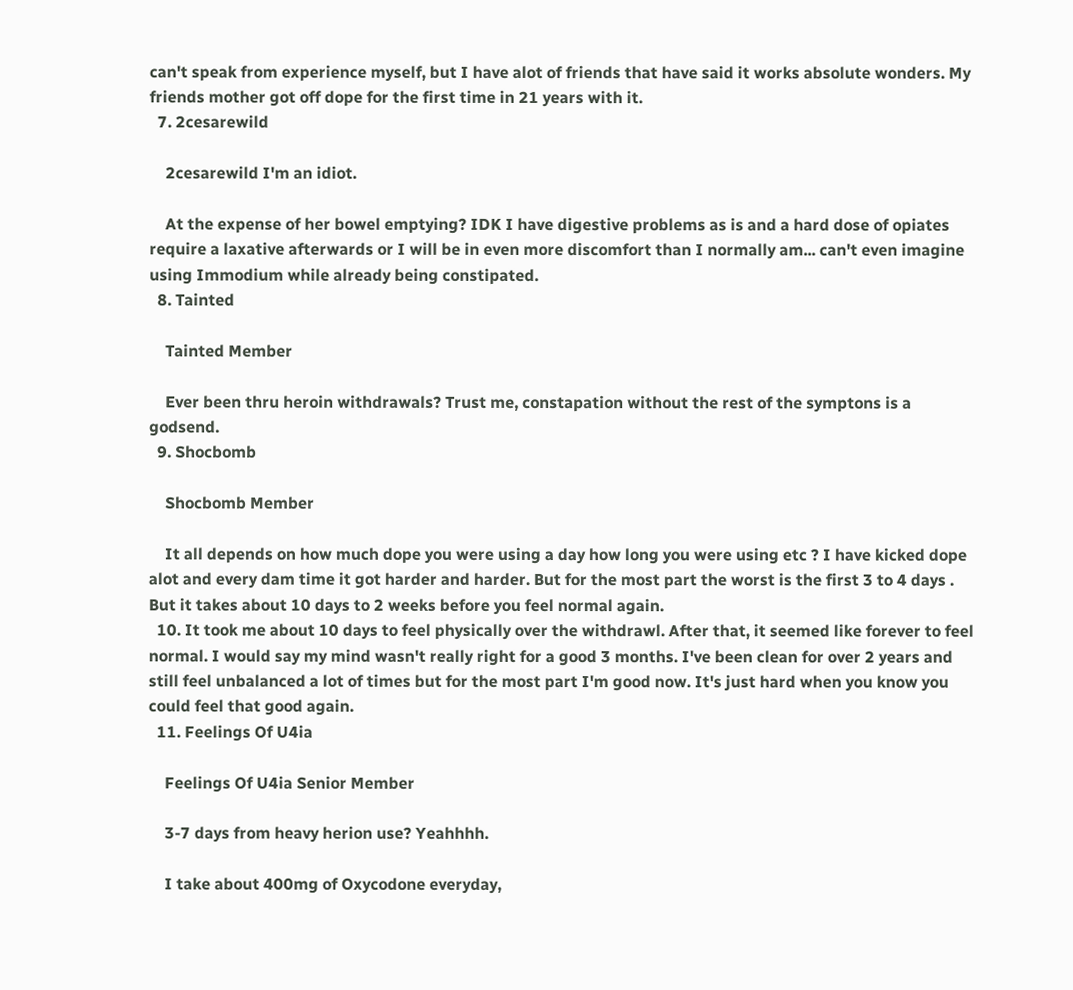can't speak from experience myself, but I have alot of friends that have said it works absolute wonders. My friends mother got off dope for the first time in 21 years with it.
  7. 2cesarewild

    2cesarewild I'm an idiot.

    At the expense of her bowel emptying? IDK I have digestive problems as is and a hard dose of opiates require a laxative afterwards or I will be in even more discomfort than I normally am... can't even imagine using Immodium while already being constipated.
  8. Tainted

    Tainted Member

    Ever been thru heroin withdrawals? Trust me, constapation without the rest of the symptons is a godsend.
  9. Shocbomb

    Shocbomb Member

    It all depends on how much dope you were using a day how long you were using etc ? I have kicked dope alot and every dam time it got harder and harder. But for the most part the worst is the first 3 to 4 days . But it takes about 10 days to 2 weeks before you feel normal again.
  10. It took me about 10 days to feel physically over the withdrawl. After that, it seemed like forever to feel normal. I would say my mind wasn't really right for a good 3 months. I've been clean for over 2 years and still feel unbalanced a lot of times but for the most part I'm good now. It's just hard when you know you could feel that good again.
  11. Feelings Of U4ia

    Feelings Of U4ia Senior Member

    3-7 days from heavy herion use? Yeahhhh.

    I take about 400mg of Oxycodone everyday,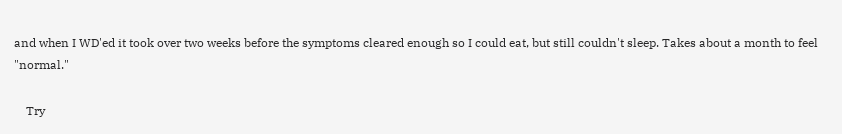and when I WD'ed it took over two weeks before the symptoms cleared enough so I could eat, but still couldn't sleep. Takes about a month to feel "normal."

    Try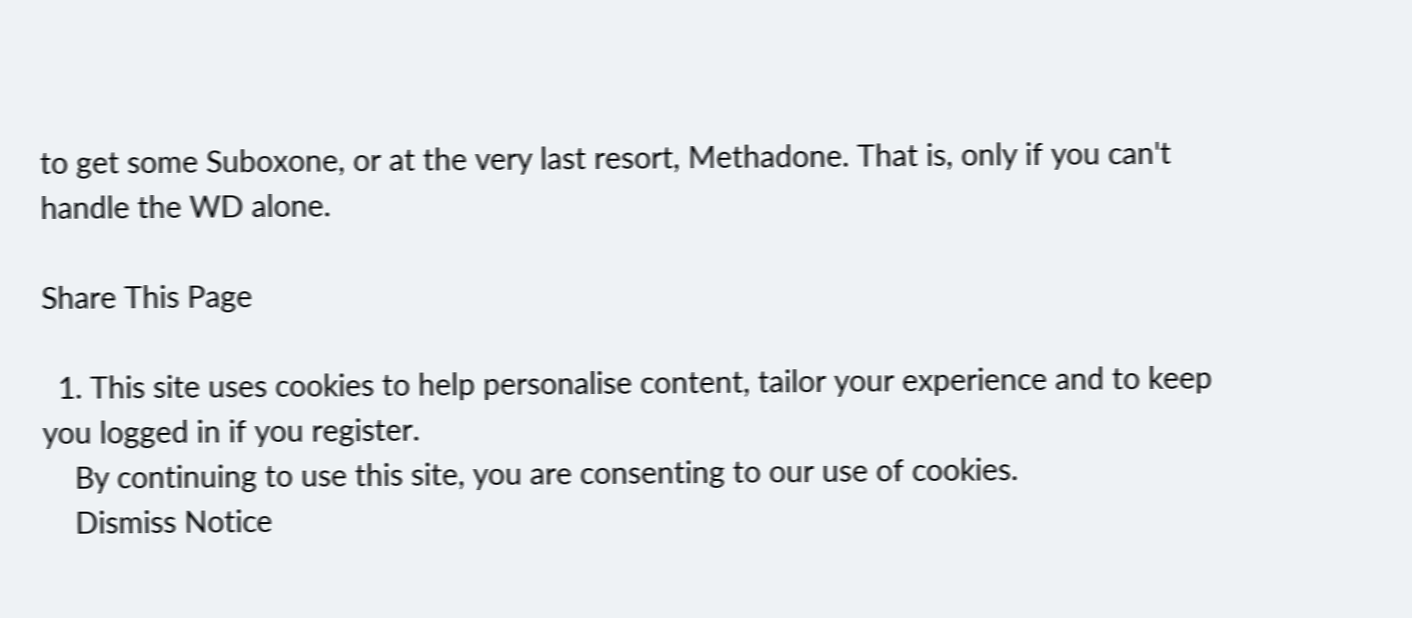to get some Suboxone, or at the very last resort, Methadone. That is, only if you can't handle the WD alone.

Share This Page

  1. This site uses cookies to help personalise content, tailor your experience and to keep you logged in if you register.
    By continuing to use this site, you are consenting to our use of cookies.
    Dismiss Notice